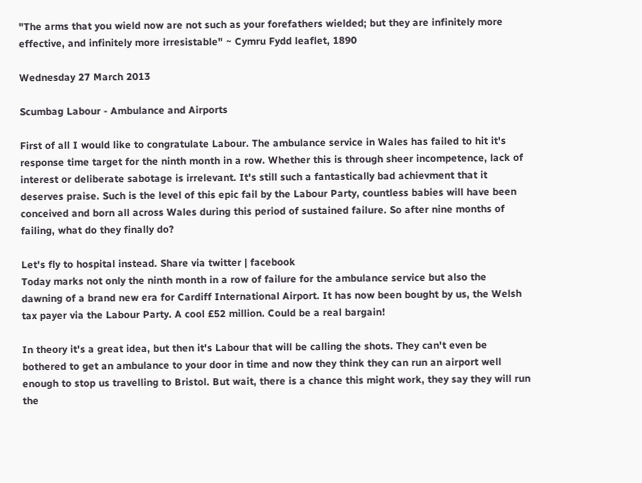"The arms that you wield now are not such as your forefathers wielded; but they are infinitely more effective, and infinitely more irresistable" ~ Cymru Fydd leaflet, 1890

Wednesday 27 March 2013

Scumbag Labour - Ambulance and Airports

First of all I would like to congratulate Labour. The ambulance service in Wales has failed to hit it's response time target for the ninth month in a row. Whether this is through sheer incompetence, lack of interest or deliberate sabotage is irrelevant. It's still such a fantastically bad achievment that it deserves praise. Such is the level of this epic fail by the Labour Party, countless babies will have been conceived and born all across Wales during this period of sustained failure. So after nine months of failing, what do they finally do?

Let's fly to hospital instead. Share via twitter | facebook
Today marks not only the ninth month in a row of failure for the ambulance service but also the dawning of a brand new era for Cardiff International Airport. It has now been bought by us, the Welsh tax payer via the Labour Party. A cool £52 million. Could be a real bargain!

In theory it's a great idea, but then it's Labour that will be calling the shots. They can't even be bothered to get an ambulance to your door in time and now they think they can run an airport well enough to stop us travelling to Bristol. But wait, there is a chance this might work, they say they will run the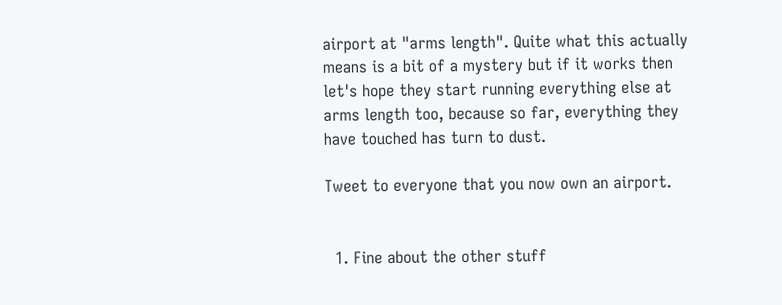airport at "arms length". Quite what this actually means is a bit of a mystery but if it works then let's hope they start running everything else at arms length too, because so far, everything they have touched has turn to dust.

Tweet to everyone that you now own an airport.


  1. Fine about the other stuff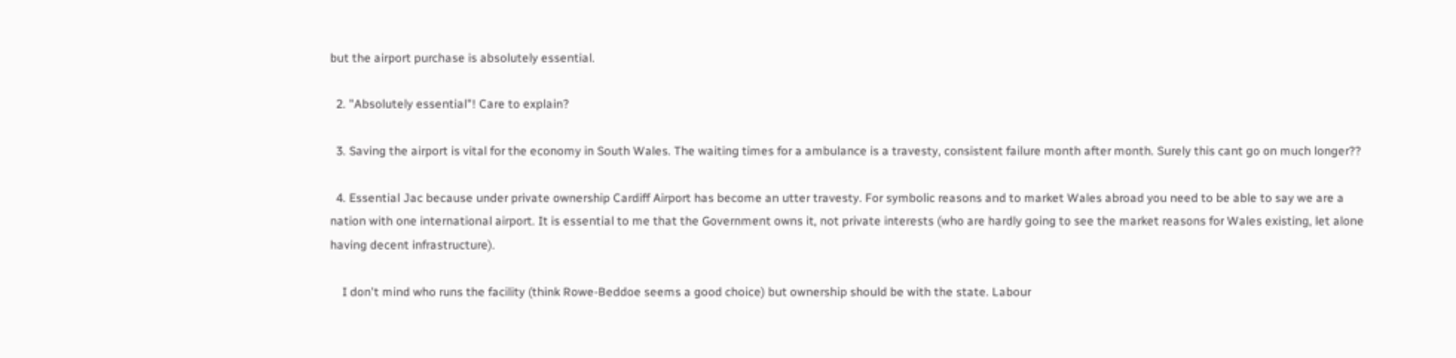but the airport purchase is absolutely essential.

  2. "Absolutely essential"! Care to explain?

  3. Saving the airport is vital for the economy in South Wales. The waiting times for a ambulance is a travesty, consistent failure month after month. Surely this cant go on much longer??

  4. Essential Jac because under private ownership Cardiff Airport has become an utter travesty. For symbolic reasons and to market Wales abroad you need to be able to say we are a nation with one international airport. It is essential to me that the Government owns it, not private interests (who are hardly going to see the market reasons for Wales existing, let alone having decent infrastructure).

    I don't mind who runs the facility (think Rowe-Beddoe seems a good choice) but ownership should be with the state. Labour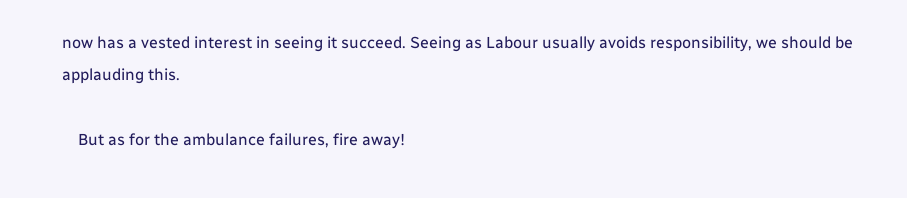now has a vested interest in seeing it succeed. Seeing as Labour usually avoids responsibility, we should be applauding this.

    But as for the ambulance failures, fire away!